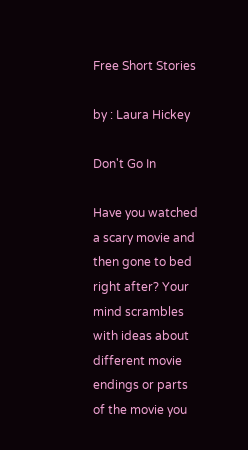Free Short Stories

by : Laura Hickey

Don't Go In

Have you watched a scary movie and then gone to bed right after? Your mind scrambles with ideas about different movie endings or parts of the movie you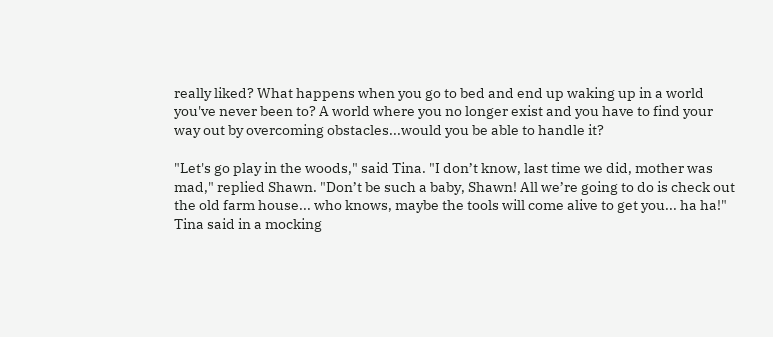really liked? What happens when you go to bed and end up waking up in a world you've never been to? A world where you no longer exist and you have to find your way out by overcoming obstacles...would you be able to handle it?

"Let's go play in the woods," said Tina. "I don’t know, last time we did, mother was mad," replied Shawn. "Don’t be such a baby, Shawn! All we’re going to do is check out the old farm house... who knows, maybe the tools will come alive to get you... ha ha!" Tina said in a mocking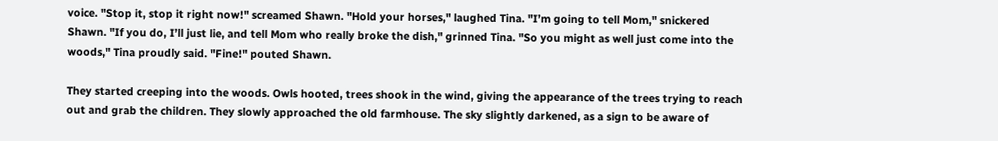voice. "Stop it, stop it right now!" screamed Shawn. "Hold your horses," laughed Tina. "I’m going to tell Mom," snickered Shawn. "If you do, I’ll just lie, and tell Mom who really broke the dish," grinned Tina. "So you might as well just come into the woods," Tina proudly said. "Fine!" pouted Shawn.

They started creeping into the woods. Owls hooted, trees shook in the wind, giving the appearance of the trees trying to reach out and grab the children. They slowly approached the old farmhouse. The sky slightly darkened, as a sign to be aware of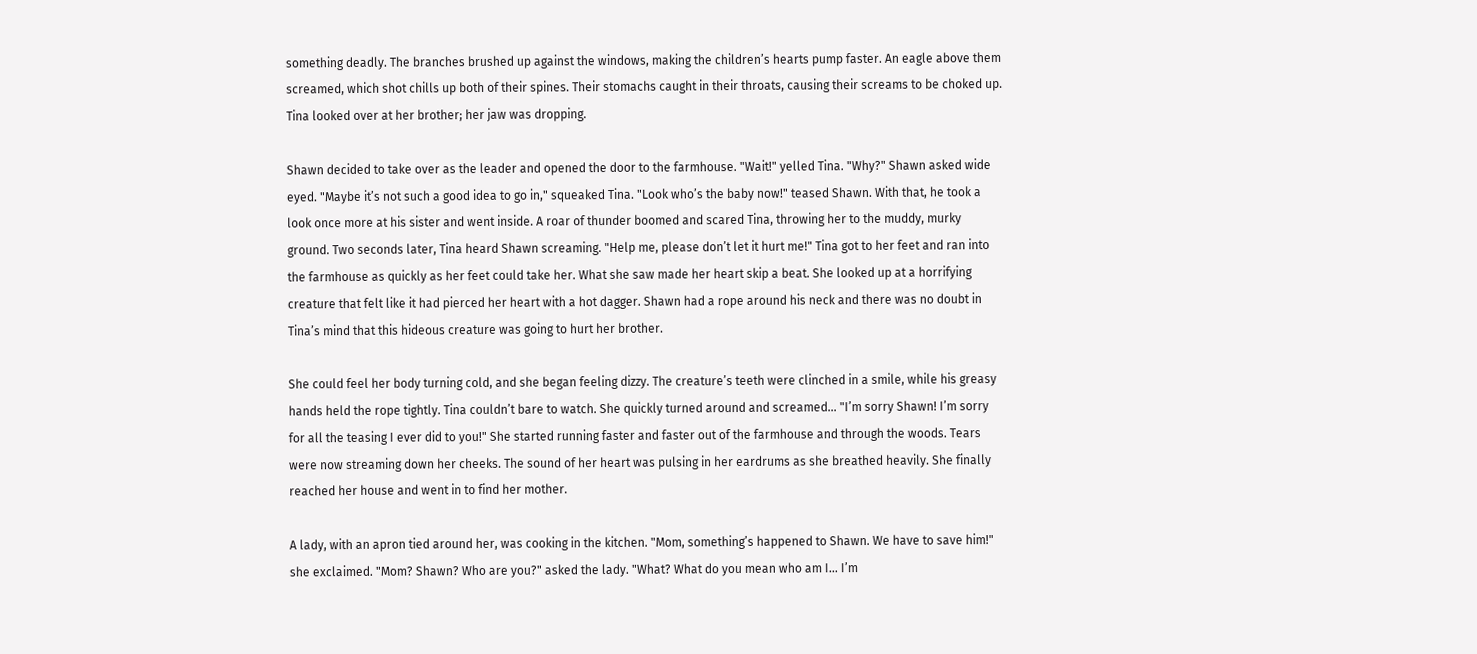something deadly. The branches brushed up against the windows, making the children’s hearts pump faster. An eagle above them screamed, which shot chills up both of their spines. Their stomachs caught in their throats, causing their screams to be choked up. Tina looked over at her brother; her jaw was dropping.

Shawn decided to take over as the leader and opened the door to the farmhouse. "Wait!" yelled Tina. "Why?" Shawn asked wide eyed. "Maybe it’s not such a good idea to go in," squeaked Tina. "Look who’s the baby now!" teased Shawn. With that, he took a look once more at his sister and went inside. A roar of thunder boomed and scared Tina, throwing her to the muddy, murky ground. Two seconds later, Tina heard Shawn screaming. "Help me, please don’t let it hurt me!" Tina got to her feet and ran into the farmhouse as quickly as her feet could take her. What she saw made her heart skip a beat. She looked up at a horrifying creature that felt like it had pierced her heart with a hot dagger. Shawn had a rope around his neck and there was no doubt in Tina’s mind that this hideous creature was going to hurt her brother.

She could feel her body turning cold, and she began feeling dizzy. The creature’s teeth were clinched in a smile, while his greasy hands held the rope tightly. Tina couldn’t bare to watch. She quickly turned around and screamed... "I’m sorry Shawn! I’m sorry for all the teasing I ever did to you!" She started running faster and faster out of the farmhouse and through the woods. Tears were now streaming down her cheeks. The sound of her heart was pulsing in her eardrums as she breathed heavily. She finally reached her house and went in to find her mother.

A lady, with an apron tied around her, was cooking in the kitchen. "Mom, something’s happened to Shawn. We have to save him!" she exclaimed. "Mom? Shawn? Who are you?" asked the lady. "What? What do you mean who am I... I’m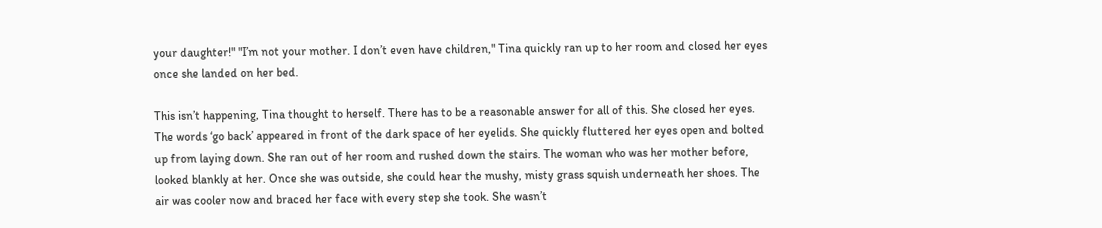your daughter!" "I’m not your mother. I don’t even have children," Tina quickly ran up to her room and closed her eyes once she landed on her bed.

This isn’t happening, Tina thought to herself. There has to be a reasonable answer for all of this. She closed her eyes. The words ‘go back’ appeared in front of the dark space of her eyelids. She quickly fluttered her eyes open and bolted up from laying down. She ran out of her room and rushed down the stairs. The woman who was her mother before, looked blankly at her. Once she was outside, she could hear the mushy, misty grass squish underneath her shoes. The air was cooler now and braced her face with every step she took. She wasn’t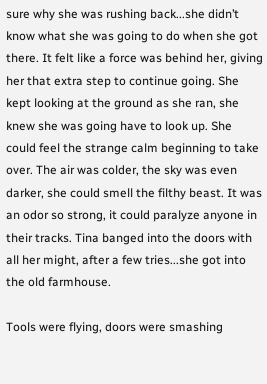sure why she was rushing back...she didn’t know what she was going to do when she got there. It felt like a force was behind her, giving her that extra step to continue going. She kept looking at the ground as she ran, she knew she was going have to look up. She could feel the strange calm beginning to take over. The air was colder, the sky was even darker, she could smell the filthy beast. It was an odor so strong, it could paralyze anyone in their tracks. Tina banged into the doors with all her might, after a few tries...she got into the old farmhouse.

Tools were flying, doors were smashing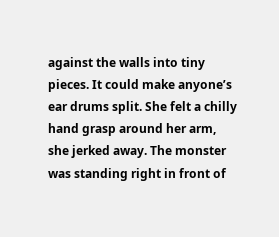against the walls into tiny pieces. It could make anyone’s ear drums split. She felt a chilly hand grasp around her arm, she jerked away. The monster was standing right in front of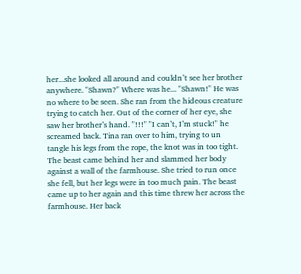her...she looked all around and couldn’t see her brother anywhere. "Shawn?" Where was he... "Shawn!" He was no where to be seen. She ran from the hideous creature trying to catch her. Out of the corner of her eye, she saw her brother’s hand. "!!!" "I can’t, I’m stuck!" he screamed back. Tina ran over to him, trying to un tangle his legs from the rope, the knot was in too tight. The beast came behind her and slammed her body against a wall of the farmhouse. She tried to run once she fell, but her legs were in too much pain. The beast came up to her again and this time threw her across the farmhouse. Her back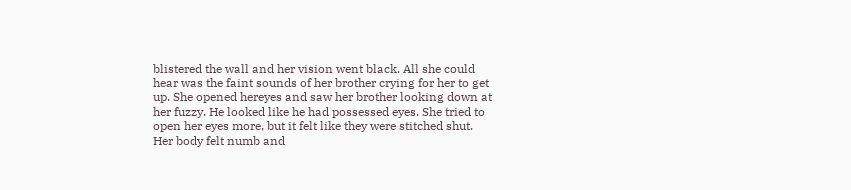blistered the wall and her vision went black. All she could hear was the faint sounds of her brother crying for her to get up. She opened hereyes and saw her brother looking down at her fuzzy. He looked like he had possessed eyes. She tried to open her eyes more, but it felt like they were stitched shut. Her body felt numb and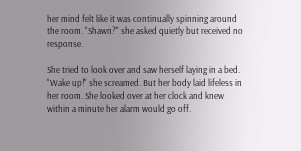her mind felt like it was continually spinning around the room. "Shawn?" she asked quietly but received no response.

She tried to look over and saw herself laying in a bed. "Wake up!" she screamed. But her body laid lifeless in her room. She looked over at her clock and knew within a minute her alarm would go off.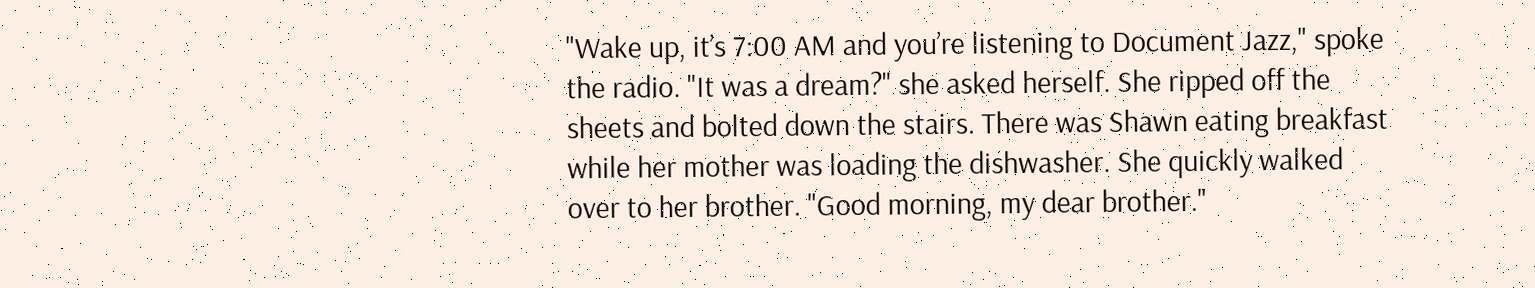"Wake up, it’s 7:00 AM and you’re listening to Document Jazz," spoke the radio. "It was a dream?" she asked herself. She ripped off the sheets and bolted down the stairs. There was Shawn eating breakfast while her mother was loading the dishwasher. She quickly walked over to her brother. "Good morning, my dear brother."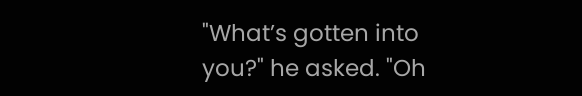"What’s gotten into you?" he asked. "Oh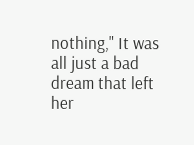nothing," It was all just a bad dream that left her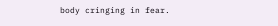body cringing in fear.